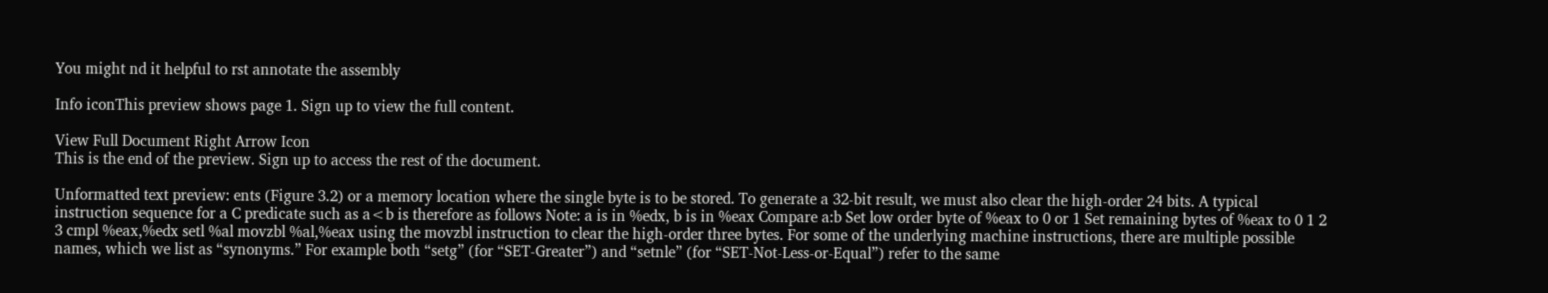You might nd it helpful to rst annotate the assembly

Info iconThis preview shows page 1. Sign up to view the full content.

View Full Document Right Arrow Icon
This is the end of the preview. Sign up to access the rest of the document.

Unformatted text preview: ents (Figure 3.2) or a memory location where the single byte is to be stored. To generate a 32-bit result, we must also clear the high-order 24 bits. A typical instruction sequence for a C predicate such as a<b is therefore as follows Note: a is in %edx, b is in %eax Compare a:b Set low order byte of %eax to 0 or 1 Set remaining bytes of %eax to 0 1 2 3 cmpl %eax,%edx setl %al movzbl %al,%eax using the movzbl instruction to clear the high-order three bytes. For some of the underlying machine instructions, there are multiple possible names, which we list as “synonyms.” For example both “setg” (for “SET-Greater”) and “setnle” (for “SET-Not-Less-or-Equal”) refer to the same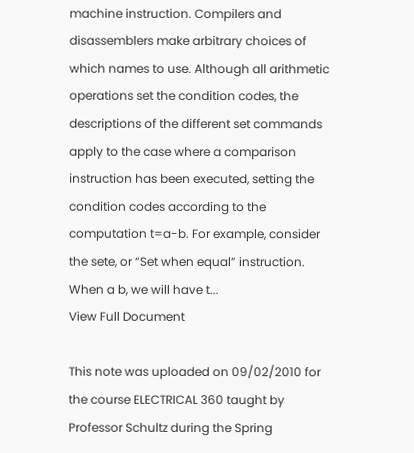machine instruction. Compilers and disassemblers make arbitrary choices of which names to use. Although all arithmetic operations set the condition codes, the descriptions of the different set commands apply to the case where a comparison instruction has been executed, setting the condition codes according to the computation t=a-b. For example, consider the sete, or “Set when equal” instruction. When a b, we will have t...
View Full Document

This note was uploaded on 09/02/2010 for the course ELECTRICAL 360 taught by Professor Schultz during the Spring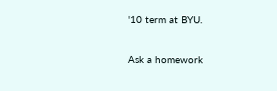'10 term at BYU.

Ask a homework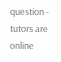question - tutors are online